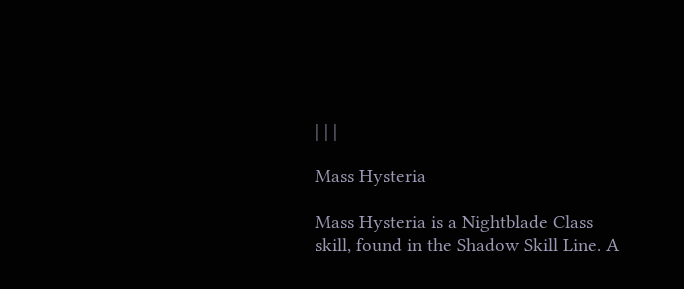| | |

Mass Hysteria

Mass Hysteria is a Nightblade Class skill, found in the Shadow Skill Line. A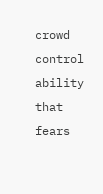crowd control ability that fears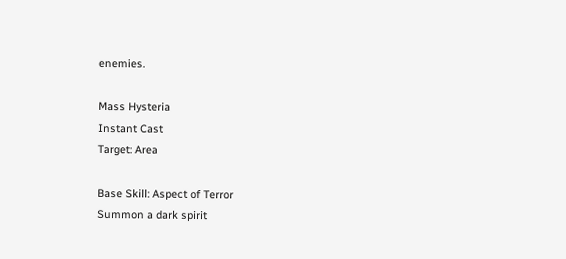enemies.

Mass Hysteria
Instant Cast
Target: Area

Base Skill: Aspect of Terror
Summon a dark spirit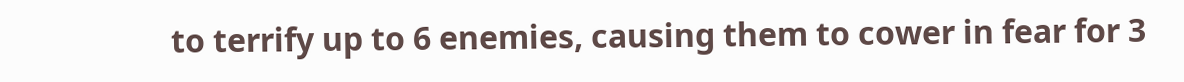to terrify up to 6 enemies, causing them to cower in fear for 3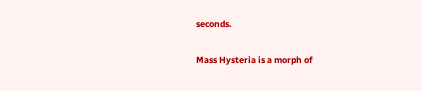seconds.

Mass Hysteria is a morph of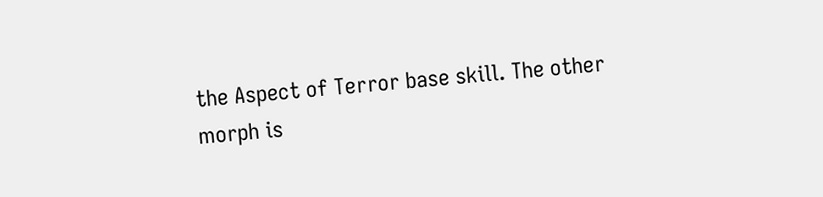the Aspect of Terror base skill. The other morph is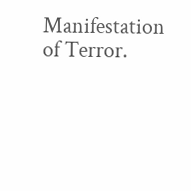Manifestation of Terror.